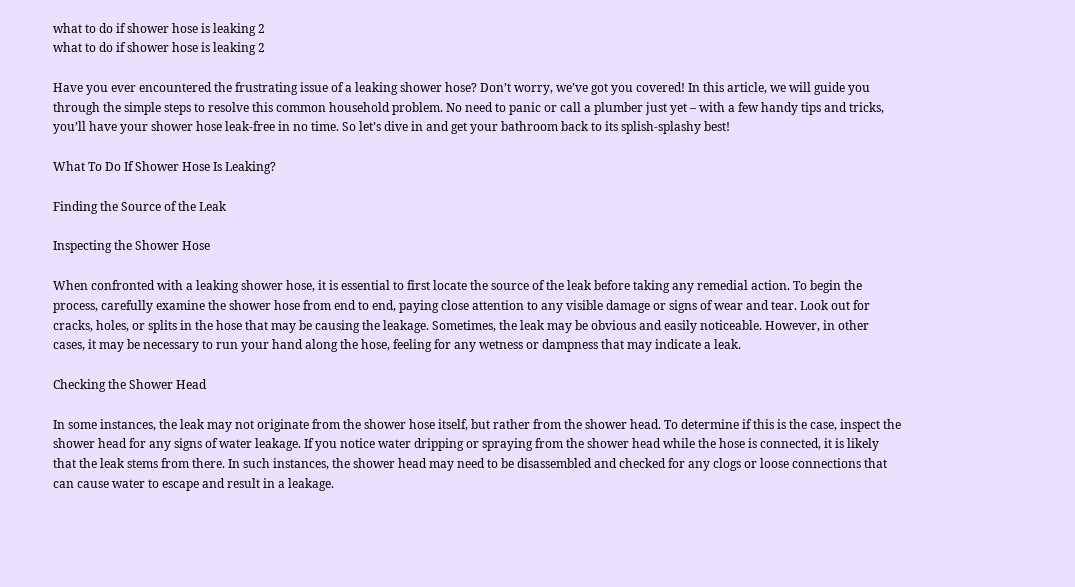what to do if shower hose is leaking 2
what to do if shower hose is leaking 2

Have you ever encountered the frustrating issue of a leaking shower hose? Don’t worry, we’ve got you covered! In this article, we will guide you through the simple steps to resolve this common household problem. No need to panic or call a plumber just yet – with a few handy tips and tricks, you’ll have your shower hose leak-free in no time. So let’s dive in and get your bathroom back to its splish-splashy best!

What To Do If Shower Hose Is Leaking?

Finding the Source of the Leak

Inspecting the Shower Hose

When confronted with a leaking shower hose, it is essential to first locate the source of the leak before taking any remedial action. To begin the process, carefully examine the shower hose from end to end, paying close attention to any visible damage or signs of wear and tear. Look out for cracks, holes, or splits in the hose that may be causing the leakage. Sometimes, the leak may be obvious and easily noticeable. However, in other cases, it may be necessary to run your hand along the hose, feeling for any wetness or dampness that may indicate a leak.

Checking the Shower Head

In some instances, the leak may not originate from the shower hose itself, but rather from the shower head. To determine if this is the case, inspect the shower head for any signs of water leakage. If you notice water dripping or spraying from the shower head while the hose is connected, it is likely that the leak stems from there. In such instances, the shower head may need to be disassembled and checked for any clogs or loose connections that can cause water to escape and result in a leakage.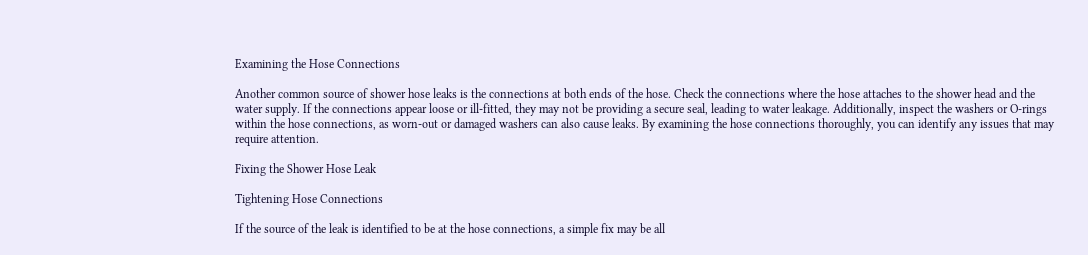Examining the Hose Connections

Another common source of shower hose leaks is the connections at both ends of the hose. Check the connections where the hose attaches to the shower head and the water supply. If the connections appear loose or ill-fitted, they may not be providing a secure seal, leading to water leakage. Additionally, inspect the washers or O-rings within the hose connections, as worn-out or damaged washers can also cause leaks. By examining the hose connections thoroughly, you can identify any issues that may require attention.

Fixing the Shower Hose Leak

Tightening Hose Connections

If the source of the leak is identified to be at the hose connections, a simple fix may be all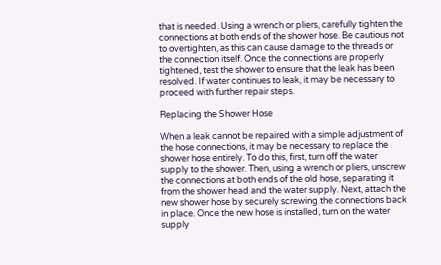that is needed. Using a wrench or pliers, carefully tighten the connections at both ends of the shower hose. Be cautious not to overtighten, as this can cause damage to the threads or the connection itself. Once the connections are properly tightened, test the shower to ensure that the leak has been resolved. If water continues to leak, it may be necessary to proceed with further repair steps.

Replacing the Shower Hose

When a leak cannot be repaired with a simple adjustment of the hose connections, it may be necessary to replace the shower hose entirely. To do this, first, turn off the water supply to the shower. Then, using a wrench or pliers, unscrew the connections at both ends of the old hose, separating it from the shower head and the water supply. Next, attach the new shower hose by securely screwing the connections back in place. Once the new hose is installed, turn on the water supply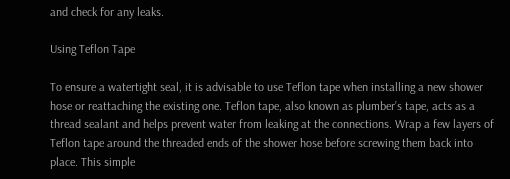and check for any leaks.

Using Teflon Tape

To ensure a watertight seal, it is advisable to use Teflon tape when installing a new shower hose or reattaching the existing one. Teflon tape, also known as plumber’s tape, acts as a thread sealant and helps prevent water from leaking at the connections. Wrap a few layers of Teflon tape around the threaded ends of the shower hose before screwing them back into place. This simple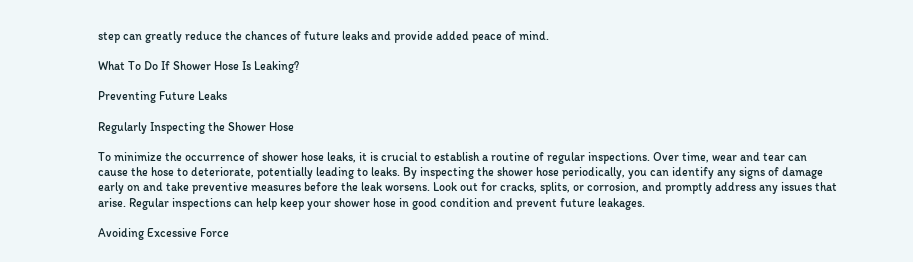step can greatly reduce the chances of future leaks and provide added peace of mind.

What To Do If Shower Hose Is Leaking?

Preventing Future Leaks

Regularly Inspecting the Shower Hose

To minimize the occurrence of shower hose leaks, it is crucial to establish a routine of regular inspections. Over time, wear and tear can cause the hose to deteriorate, potentially leading to leaks. By inspecting the shower hose periodically, you can identify any signs of damage early on and take preventive measures before the leak worsens. Look out for cracks, splits, or corrosion, and promptly address any issues that arise. Regular inspections can help keep your shower hose in good condition and prevent future leakages.

Avoiding Excessive Force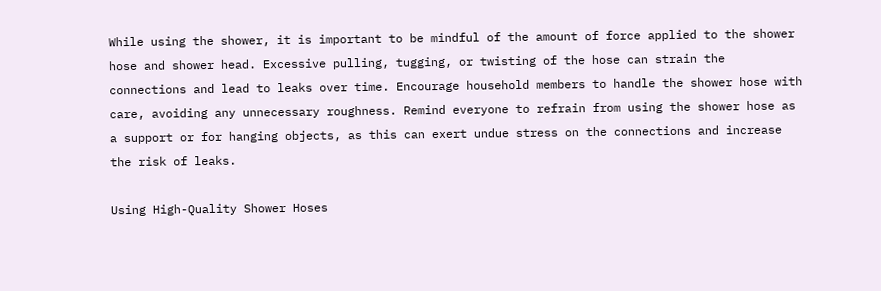While using the shower, it is important to be mindful of the amount of force applied to the shower hose and shower head. Excessive pulling, tugging, or twisting of the hose can strain the connections and lead to leaks over time. Encourage household members to handle the shower hose with care, avoiding any unnecessary roughness. Remind everyone to refrain from using the shower hose as a support or for hanging objects, as this can exert undue stress on the connections and increase the risk of leaks.

Using High-Quality Shower Hoses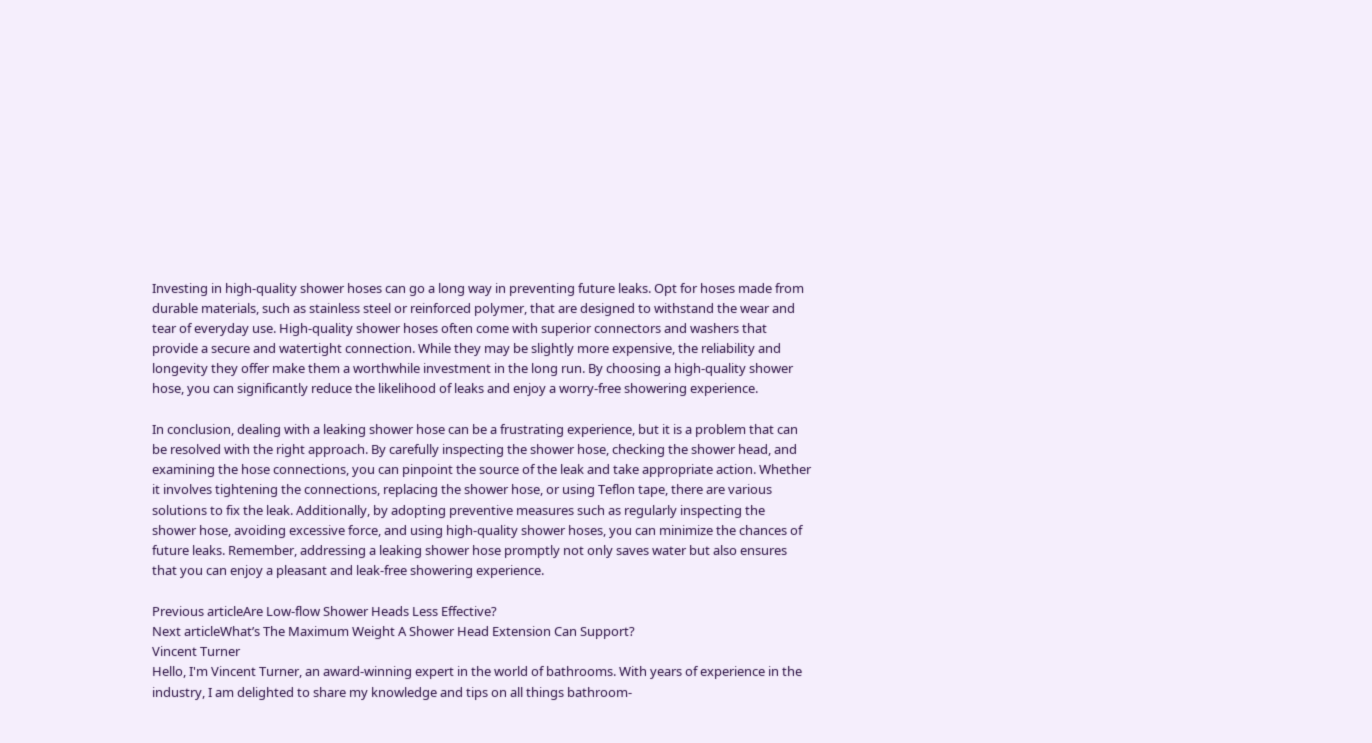Investing in high-quality shower hoses can go a long way in preventing future leaks. Opt for hoses made from durable materials, such as stainless steel or reinforced polymer, that are designed to withstand the wear and tear of everyday use. High-quality shower hoses often come with superior connectors and washers that provide a secure and watertight connection. While they may be slightly more expensive, the reliability and longevity they offer make them a worthwhile investment in the long run. By choosing a high-quality shower hose, you can significantly reduce the likelihood of leaks and enjoy a worry-free showering experience.

In conclusion, dealing with a leaking shower hose can be a frustrating experience, but it is a problem that can be resolved with the right approach. By carefully inspecting the shower hose, checking the shower head, and examining the hose connections, you can pinpoint the source of the leak and take appropriate action. Whether it involves tightening the connections, replacing the shower hose, or using Teflon tape, there are various solutions to fix the leak. Additionally, by adopting preventive measures such as regularly inspecting the shower hose, avoiding excessive force, and using high-quality shower hoses, you can minimize the chances of future leaks. Remember, addressing a leaking shower hose promptly not only saves water but also ensures that you can enjoy a pleasant and leak-free showering experience.

Previous articleAre Low-flow Shower Heads Less Effective?
Next articleWhat’s The Maximum Weight A Shower Head Extension Can Support?
Vincent Turner
Hello, I'm Vincent Turner, an award-winning expert in the world of bathrooms. With years of experience in the industry, I am delighted to share my knowledge and tips on all things bathroom-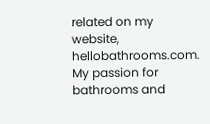related on my website, hellobathrooms.com. My passion for bathrooms and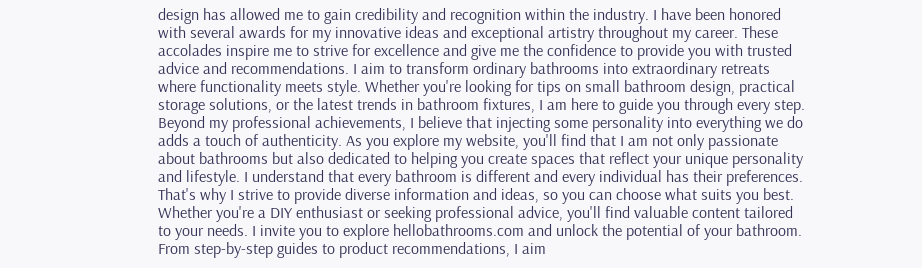design has allowed me to gain credibility and recognition within the industry. I have been honored with several awards for my innovative ideas and exceptional artistry throughout my career. These accolades inspire me to strive for excellence and give me the confidence to provide you with trusted advice and recommendations. I aim to transform ordinary bathrooms into extraordinary retreats where functionality meets style. Whether you're looking for tips on small bathroom design, practical storage solutions, or the latest trends in bathroom fixtures, I am here to guide you through every step. Beyond my professional achievements, I believe that injecting some personality into everything we do adds a touch of authenticity. As you explore my website, you'll find that I am not only passionate about bathrooms but also dedicated to helping you create spaces that reflect your unique personality and lifestyle. I understand that every bathroom is different and every individual has their preferences. That's why I strive to provide diverse information and ideas, so you can choose what suits you best. Whether you're a DIY enthusiast or seeking professional advice, you'll find valuable content tailored to your needs. I invite you to explore hellobathrooms.com and unlock the potential of your bathroom. From step-by-step guides to product recommendations, I aim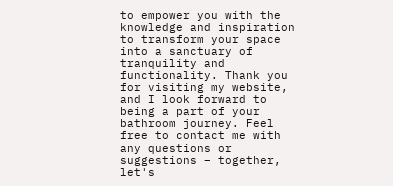to empower you with the knowledge and inspiration to transform your space into a sanctuary of tranquility and functionality. Thank you for visiting my website, and I look forward to being a part of your bathroom journey. Feel free to contact me with any questions or suggestions – together, let's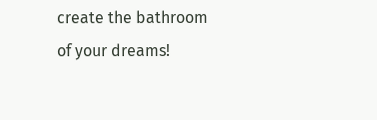create the bathroom of your dreams!